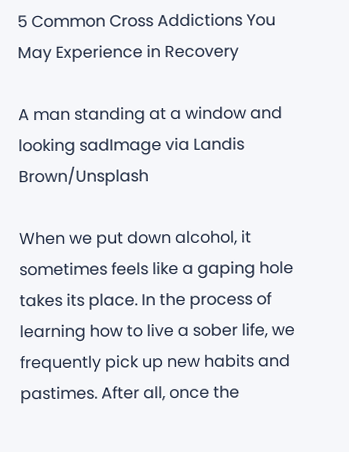5 Common Cross Addictions You May Experience in Recovery

A man standing at a window and looking sadImage via Landis Brown/Unsplash

When we put down alcohol, it sometimes feels like a gaping hole takes its place. In the process of learning how to live a sober life, we frequently pick up new habits and pastimes. After all, once the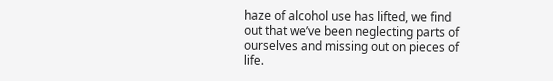haze of alcohol use has lifted, we find out that we’ve been neglecting parts of ourselves and missing out on pieces of life.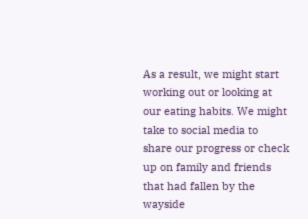As a result, we might start working out or looking at our eating habits. We might take to social media to share our progress or check up on family and friends that had fallen by the wayside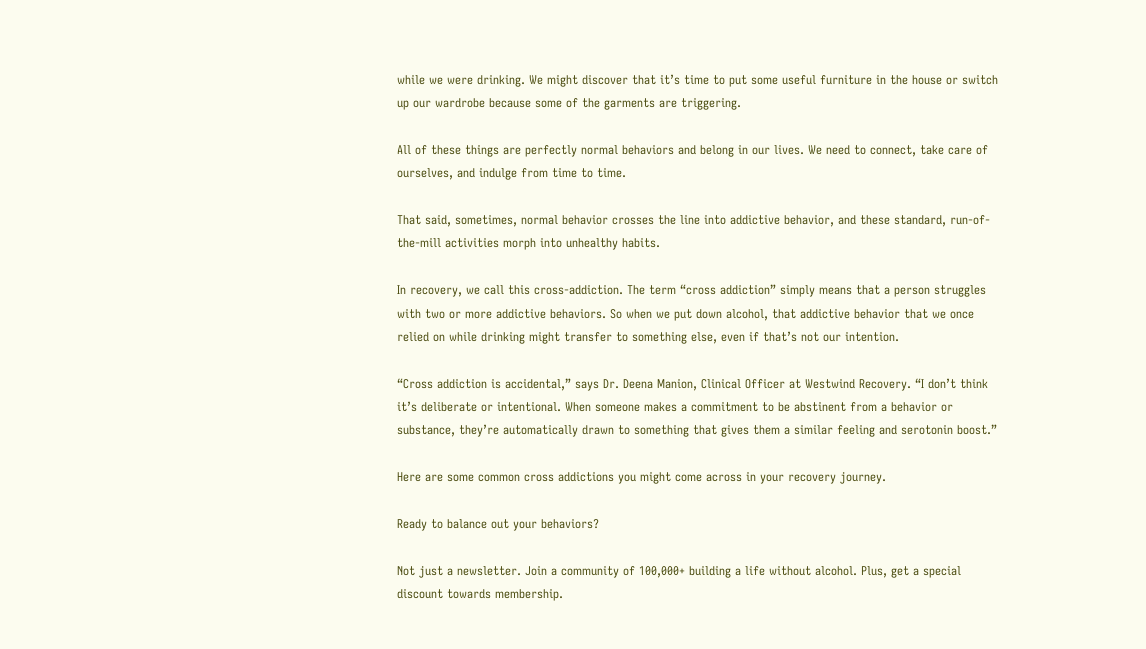while we were drinking. We might discover that it’s time to put some useful furniture in the house or switch up our wardrobe because some of the garments are triggering.

All of these things are perfectly normal behaviors and belong in our lives. We need to connect, take care of ourselves, and indulge from time to time.

That said, sometimes, normal behavior crosses the line into addictive behavior, and these standard, run-of-the-mill activities morph into unhealthy habits.

In recovery, we call this cross-addiction. The term “cross addiction” simply means that a person struggles with two or more addictive behaviors. So when we put down alcohol, that addictive behavior that we once relied on while drinking might transfer to something else, even if that’s not our intention.

“Cross addiction is accidental,” says Dr. Deena Manion, Clinical Officer at Westwind Recovery. “I don’t think it’s deliberate or intentional. When someone makes a commitment to be abstinent from a behavior or substance, they’re automatically drawn to something that gives them a similar feeling and serotonin boost.”

Here are some common cross addictions you might come across in your recovery journey.

Ready to balance out your behaviors?

Not just a newsletter. Join a community of 100,000+ building a life without alcohol. Plus, get a special discount towards membership.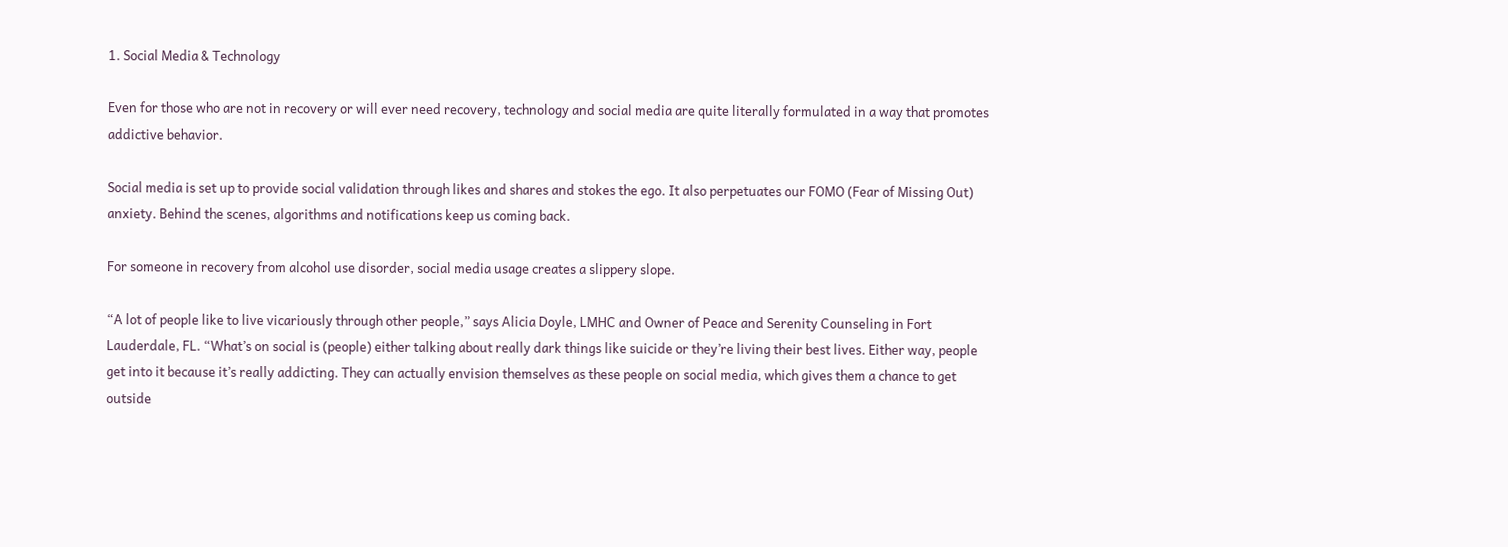1. Social Media & Technology

Even for those who are not in recovery or will ever need recovery, technology and social media are quite literally formulated in a way that promotes addictive behavior.

Social media is set up to provide social validation through likes and shares and stokes the ego. It also perpetuates our FOMO (Fear of Missing Out) anxiety. Behind the scenes, algorithms and notifications keep us coming back.

For someone in recovery from alcohol use disorder, social media usage creates a slippery slope.

“A lot of people like to live vicariously through other people,” says Alicia Doyle, LMHC and Owner of Peace and Serenity Counseling in Fort Lauderdale, FL. “What’s on social is (people) either talking about really dark things like suicide or they’re living their best lives. Either way, people get into it because it’s really addicting. They can actually envision themselves as these people on social media, which gives them a chance to get outside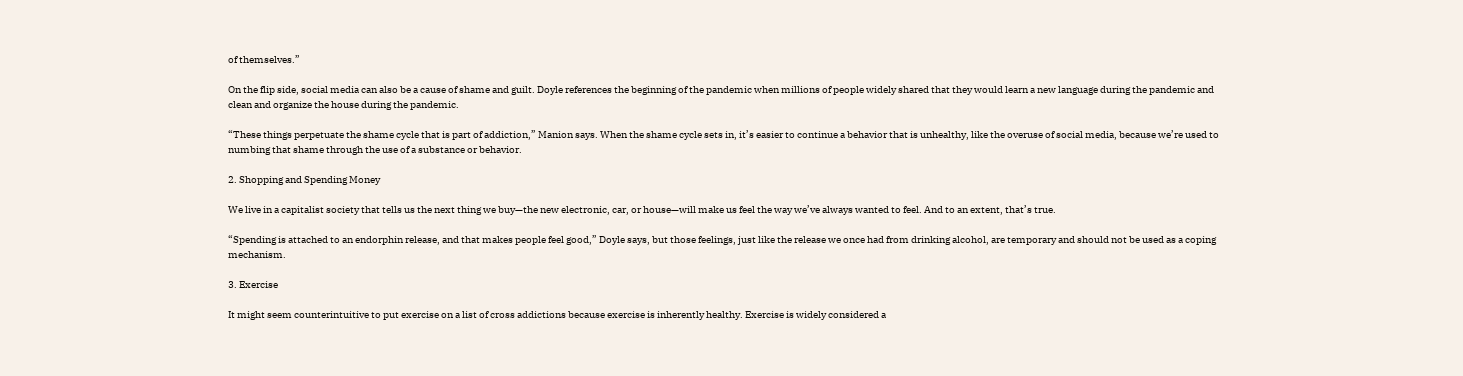of themselves.”

On the flip side, social media can also be a cause of shame and guilt. Doyle references the beginning of the pandemic when millions of people widely shared that they would learn a new language during the pandemic and clean and organize the house during the pandemic.

“These things perpetuate the shame cycle that is part of addiction,” Manion says. When the shame cycle sets in, it’s easier to continue a behavior that is unhealthy, like the overuse of social media, because we’re used to numbing that shame through the use of a substance or behavior.

2. Shopping and Spending Money

We live in a capitalist society that tells us the next thing we buy—the new electronic, car, or house—will make us feel the way we’ve always wanted to feel. And to an extent, that’s true.

“Spending is attached to an endorphin release, and that makes people feel good,” Doyle says, but those feelings, just like the release we once had from drinking alcohol, are temporary and should not be used as a coping mechanism.

3. Exercise

It might seem counterintuitive to put exercise on a list of cross addictions because exercise is inherently healthy. Exercise is widely considered a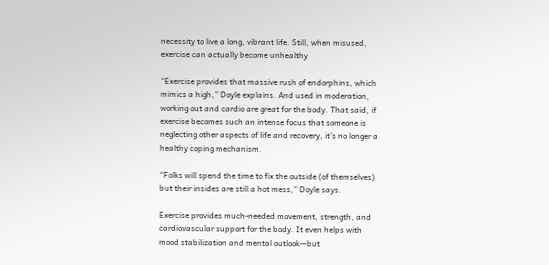necessity to live a long, vibrant life. Still, when misused, exercise can actually become unhealthy

“Exercise provides that massive rush of endorphins, which mimics a high,” Doyle explains. And used in moderation, working out and cardio are great for the body. That said, if exercise becomes such an intense focus that someone is neglecting other aspects of life and recovery, it’s no longer a healthy coping mechanism.

“Folks will spend the time to fix the outside (of themselves) but their insides are still a hot mess,” Doyle says.

Exercise provides much-needed movement, strength, and cardiovascular support for the body. It even helps with mood stabilization and mental outlook—but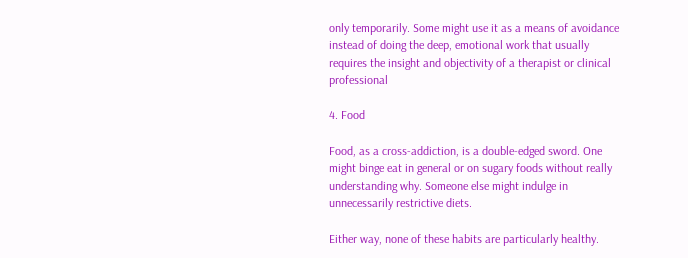only temporarily. Some might use it as a means of avoidance instead of doing the deep, emotional work that usually requires the insight and objectivity of a therapist or clinical professional

4. Food

Food, as a cross-addiction, is a double-edged sword. One might binge eat in general or on sugary foods without really understanding why. Someone else might indulge in unnecessarily restrictive diets.

Either way, none of these habits are particularly healthy.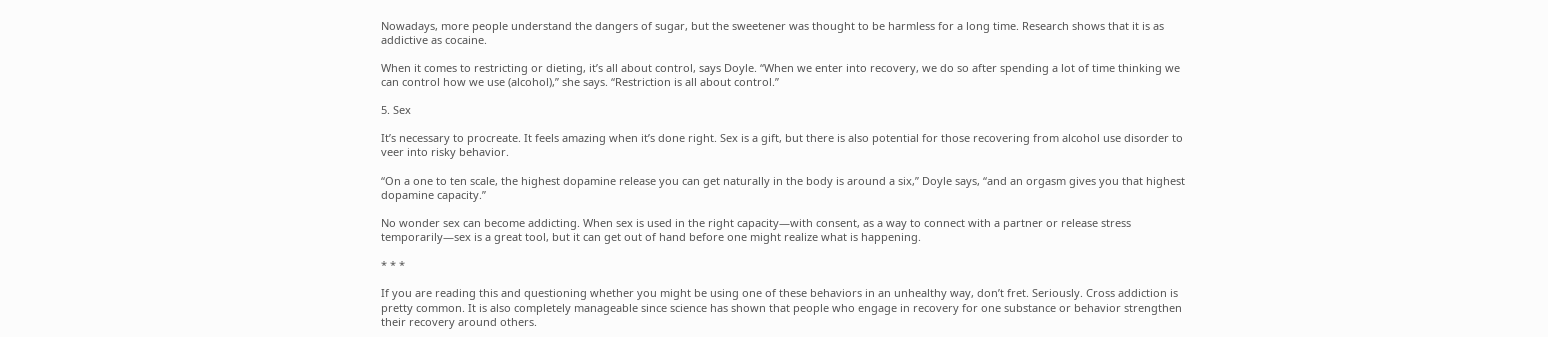Nowadays, more people understand the dangers of sugar, but the sweetener was thought to be harmless for a long time. Research shows that it is as addictive as cocaine.

When it comes to restricting or dieting, it’s all about control, says Doyle. “When we enter into recovery, we do so after spending a lot of time thinking we can control how we use (alcohol),” she says. “Restriction is all about control.”

5. Sex

It’s necessary to procreate. It feels amazing when it’s done right. Sex is a gift, but there is also potential for those recovering from alcohol use disorder to veer into risky behavior.

“On a one to ten scale, the highest dopamine release you can get naturally in the body is around a six,” Doyle says, “and an orgasm gives you that highest dopamine capacity.”

No wonder sex can become addicting. When sex is used in the right capacity—with consent, as a way to connect with a partner or release stress temporarily—sex is a great tool, but it can get out of hand before one might realize what is happening.

* * *

If you are reading this and questioning whether you might be using one of these behaviors in an unhealthy way, don’t fret. Seriously. Cross addiction is pretty common. It is also completely manageable since science has shown that people who engage in recovery for one substance or behavior strengthen their recovery around others.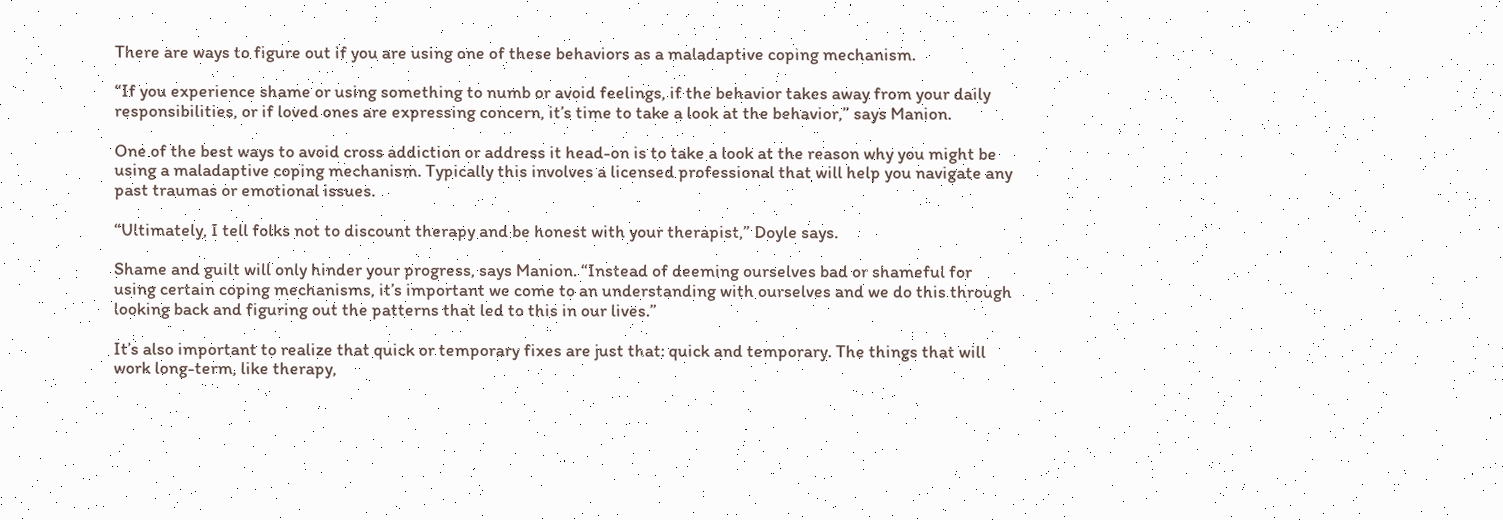There are ways to figure out if you are using one of these behaviors as a maladaptive coping mechanism.

“If you experience shame or using something to numb or avoid feelings, if the behavior takes away from your daily responsibilities, or if loved ones are expressing concern, it’s time to take a look at the behavior,” says Manion.

One of the best ways to avoid cross addiction or address it head-on is to take a look at the reason why you might be using a maladaptive coping mechanism. Typically this involves a licensed professional that will help you navigate any past traumas or emotional issues.

“Ultimately, I tell folks not to discount therapy and be honest with your therapist,” Doyle says.

Shame and guilt will only hinder your progress, says Manion. “Instead of deeming ourselves bad or shameful for using certain coping mechanisms, it’s important we come to an understanding with ourselves and we do this through looking back and figuring out the patterns that led to this in our lives.”

It’s also important to realize that quick or temporary fixes are just that: quick and temporary. The things that will work long-term, like therapy,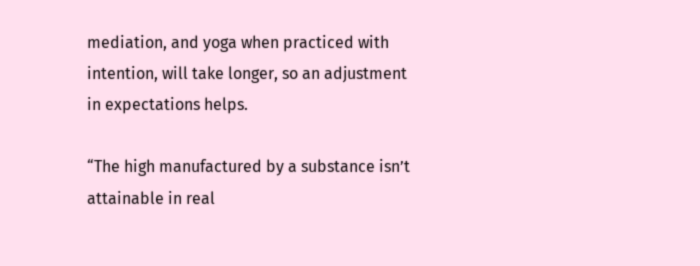mediation, and yoga when practiced with intention, will take longer, so an adjustment in expectations helps.

“The high manufactured by a substance isn’t attainable in real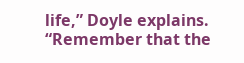life,” Doyle explains. “Remember that the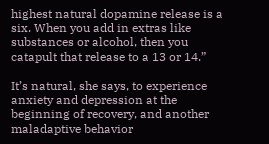highest natural dopamine release is a six. When you add in extras like substances or alcohol, then you catapult that release to a 13 or 14.”

It’s natural, she says, to experience anxiety and depression at the beginning of recovery, and another maladaptive behavior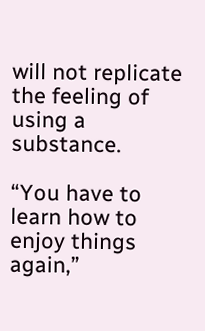will not replicate the feeling of using a substance.

“You have to learn how to enjoy things again,”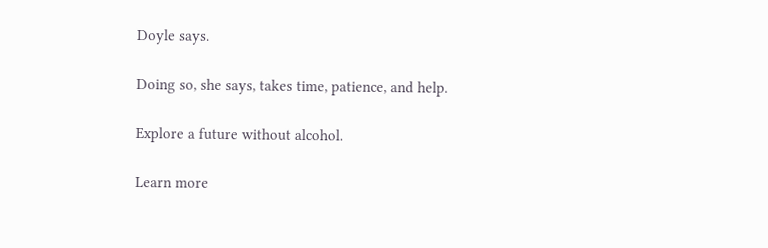Doyle says.

Doing so, she says, takes time, patience, and help.

Explore a future without alcohol.

Learn more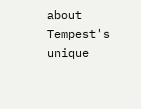about Tempest's unique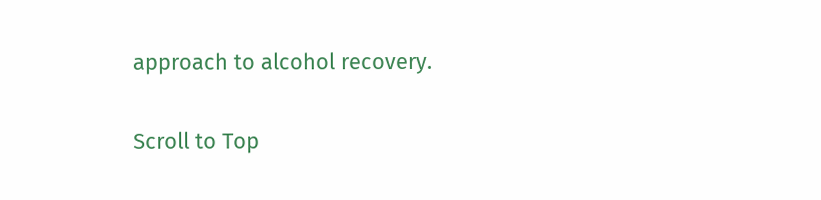approach to alcohol recovery.

Scroll to Top